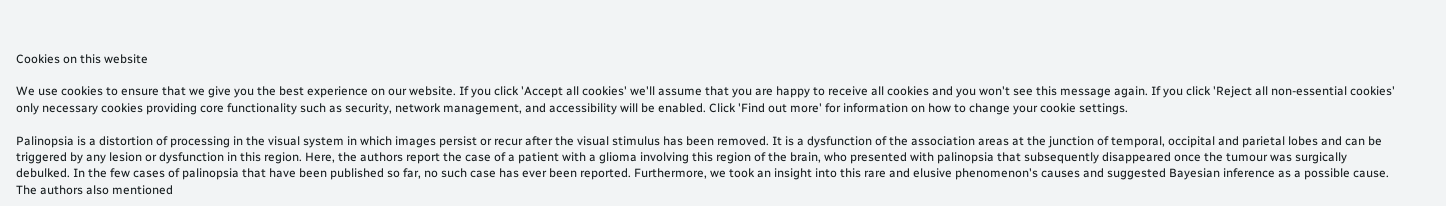Cookies on this website

We use cookies to ensure that we give you the best experience on our website. If you click 'Accept all cookies' we'll assume that you are happy to receive all cookies and you won't see this message again. If you click 'Reject all non-essential cookies' only necessary cookies providing core functionality such as security, network management, and accessibility will be enabled. Click 'Find out more' for information on how to change your cookie settings.

Palinopsia is a distortion of processing in the visual system in which images persist or recur after the visual stimulus has been removed. It is a dysfunction of the association areas at the junction of temporal, occipital and parietal lobes and can be triggered by any lesion or dysfunction in this region. Here, the authors report the case of a patient with a glioma involving this region of the brain, who presented with palinopsia that subsequently disappeared once the tumour was surgically debulked. In the few cases of palinopsia that have been published so far, no such case has ever been reported. Furthermore, we took an insight into this rare and elusive phenomenon's causes and suggested Bayesian inference as a possible cause. The authors also mentioned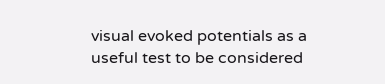visual evoked potentials as a useful test to be considered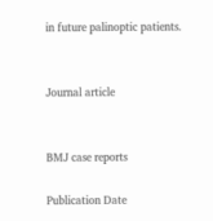in future palinoptic patients.


Journal article


BMJ case reports

Publication Date